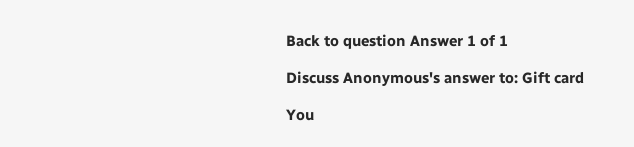Back to question Answer 1 of 1

Discuss Anonymous's answer to: Gift card

You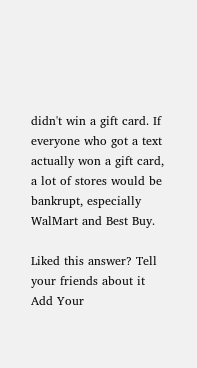didn't win a gift card. If everyone who got a text actually won a gift card, a lot of stores would be bankrupt, especially WalMart and Best Buy.

Liked this answer? Tell your friends about it
Add Your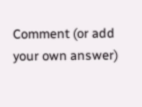Comment (or add your own answer)